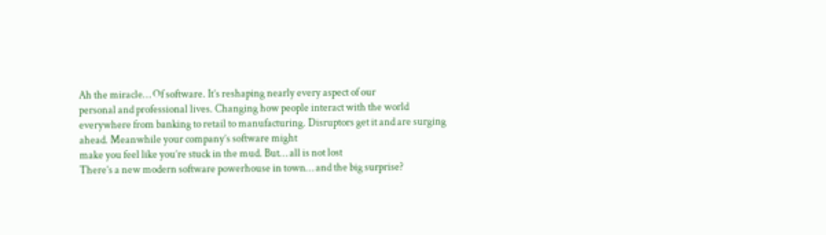Ah the miracle… Of software. It’s reshaping nearly every aspect of our
personal and professional lives. Changing how people interact with the world
everywhere from banking to retail to manufacturing. Disruptors get it and are surging ahead. Meanwhile your company’s software might
make you feel like you’re stuck in the mud. But… all is not lost
There’s a new modern software powerhouse in town… and the big surprise?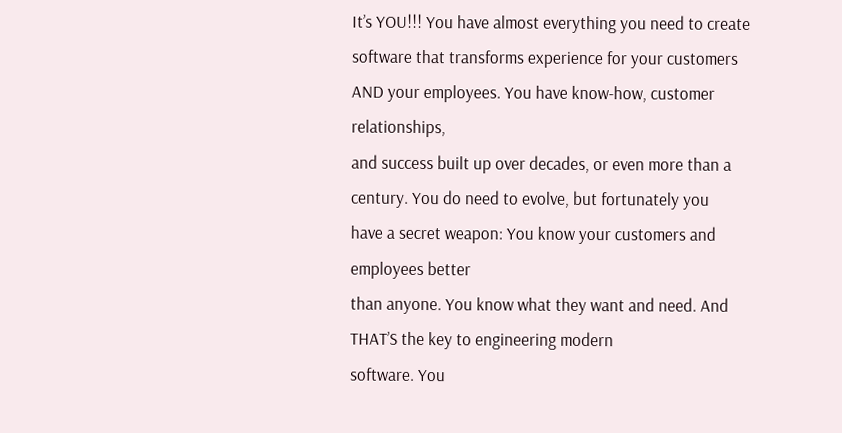It’s YOU!!! You have almost everything you need to create
software that transforms experience for your customers AND your employees. You have know-how, customer relationships,
and success built up over decades, or even more than a century. You do need to evolve, but fortunately you
have a secret weapon: You know your customers and employees better
than anyone. You know what they want and need. And THAT’S the key to engineering modern
software. You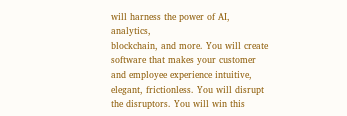will harness the power of AI, analytics,
blockchain, and more. You will create software that makes your customer
and employee experience intuitive, elegant, frictionless. You will disrupt the disruptors. You will win this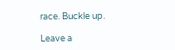race. Buckle up.

Leave a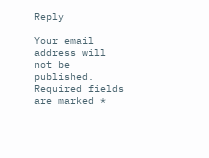Reply

Your email address will not be published. Required fields are marked *